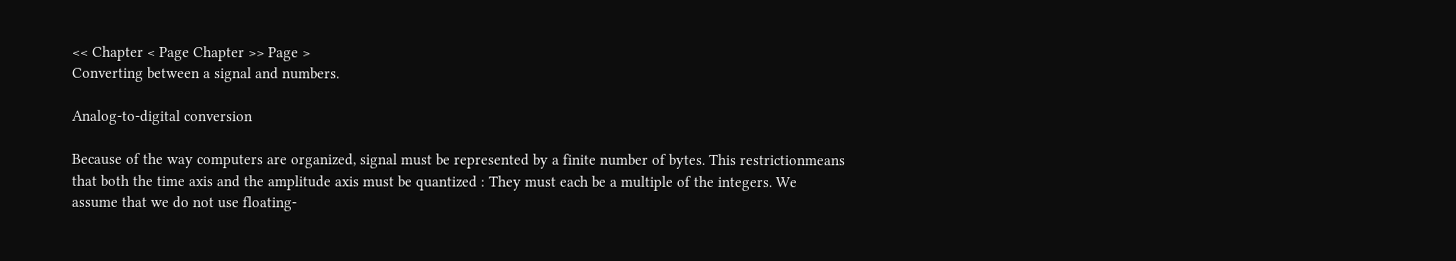<< Chapter < Page Chapter >> Page >
Converting between a signal and numbers.

Analog-to-digital conversion

Because of the way computers are organized, signal must be represented by a finite number of bytes. This restrictionmeans that both the time axis and the amplitude axis must be quantized : They must each be a multiple of the integers. We assume that we do not use floating-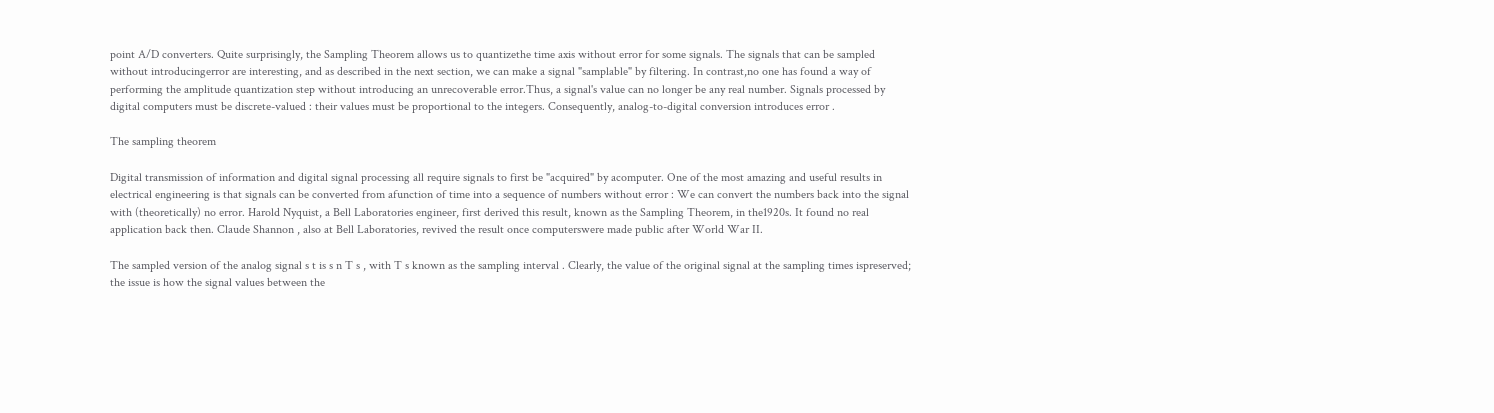point A/D converters. Quite surprisingly, the Sampling Theorem allows us to quantizethe time axis without error for some signals. The signals that can be sampled without introducingerror are interesting, and as described in the next section, we can make a signal "samplable" by filtering. In contrast,no one has found a way of performing the amplitude quantization step without introducing an unrecoverable error.Thus, a signal's value can no longer be any real number. Signals processed by digital computers must be discrete-valued : their values must be proportional to the integers. Consequently, analog-to-digital conversion introduces error .

The sampling theorem

Digital transmission of information and digital signal processing all require signals to first be "acquired" by acomputer. One of the most amazing and useful results in electrical engineering is that signals can be converted from afunction of time into a sequence of numbers without error : We can convert the numbers back into the signal with (theoretically) no error. Harold Nyquist, a Bell Laboratories engineer, first derived this result, known as the Sampling Theorem, in the1920s. It found no real application back then. Claude Shannon , also at Bell Laboratories, revived the result once computerswere made public after World War II.

The sampled version of the analog signal s t is s n T s , with T s known as the sampling interval . Clearly, the value of the original signal at the sampling times ispreserved; the issue is how the signal values between the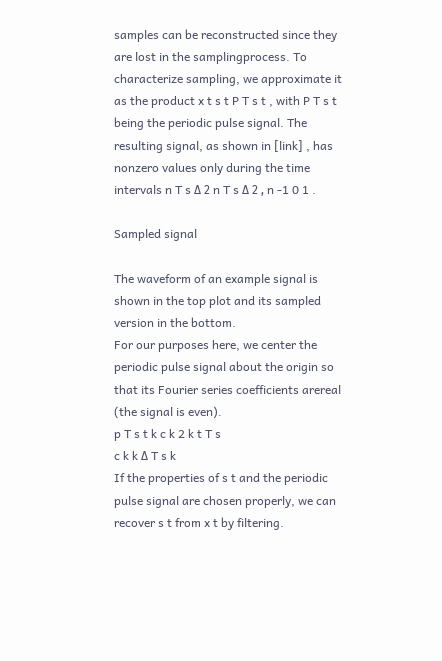samples can be reconstructed since they are lost in the samplingprocess. To characterize sampling, we approximate it as the product x t s t P T s t , with P T s t being the periodic pulse signal. The resulting signal, as shown in [link] , has nonzero values only during the time intervals n T s Δ 2 n T s Δ 2 , n -1 0 1 .

Sampled signal

The waveform of an example signal is shown in the top plot and its sampled version in the bottom.
For our purposes here, we center the periodic pulse signal about the origin so that its Fourier series coefficients arereal (the signal is even).
p T s t k c k 2 k t T s
c k k Δ T s k
If the properties of s t and the periodic pulse signal are chosen properly, we can recover s t from x t by filtering.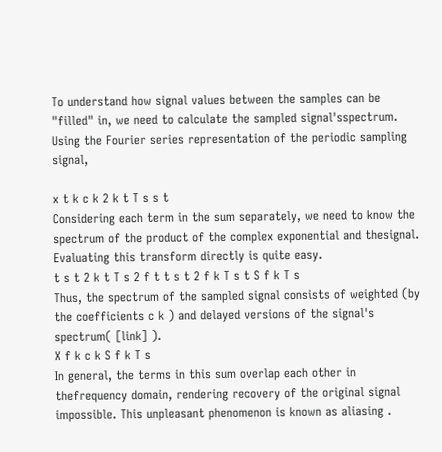To understand how signal values between the samples can be "filled" in, we need to calculate the sampled signal'sspectrum. Using the Fourier series representation of the periodic sampling signal,

x t k c k 2 k t T s s t
Considering each term in the sum separately, we need to know the spectrum of the product of the complex exponential and thesignal. Evaluating this transform directly is quite easy.
t s t 2 k t T s 2 f t t s t 2 f k T s t S f k T s
Thus, the spectrum of the sampled signal consists of weighted (by the coefficients c k ) and delayed versions of the signal's spectrum( [link] ).
X f k c k S f k T s
In general, the terms in this sum overlap each other in thefrequency domain, rendering recovery of the original signal impossible. This unpleasant phenomenon is known as aliasing .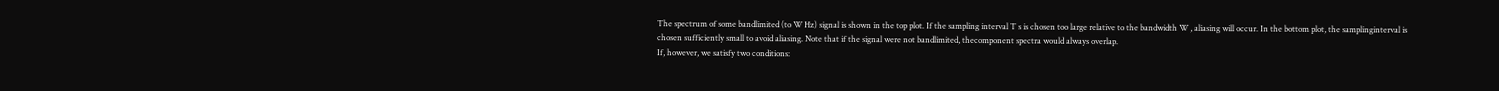The spectrum of some bandlimited (to W Hz) signal is shown in the top plot. If the sampling interval T s is chosen too large relative to the bandwidth W , aliasing will occur. In the bottom plot, the samplinginterval is chosen sufficiently small to avoid aliasing. Note that if the signal were not bandlimited, thecomponent spectra would always overlap.
If, however, we satisfy two conditions: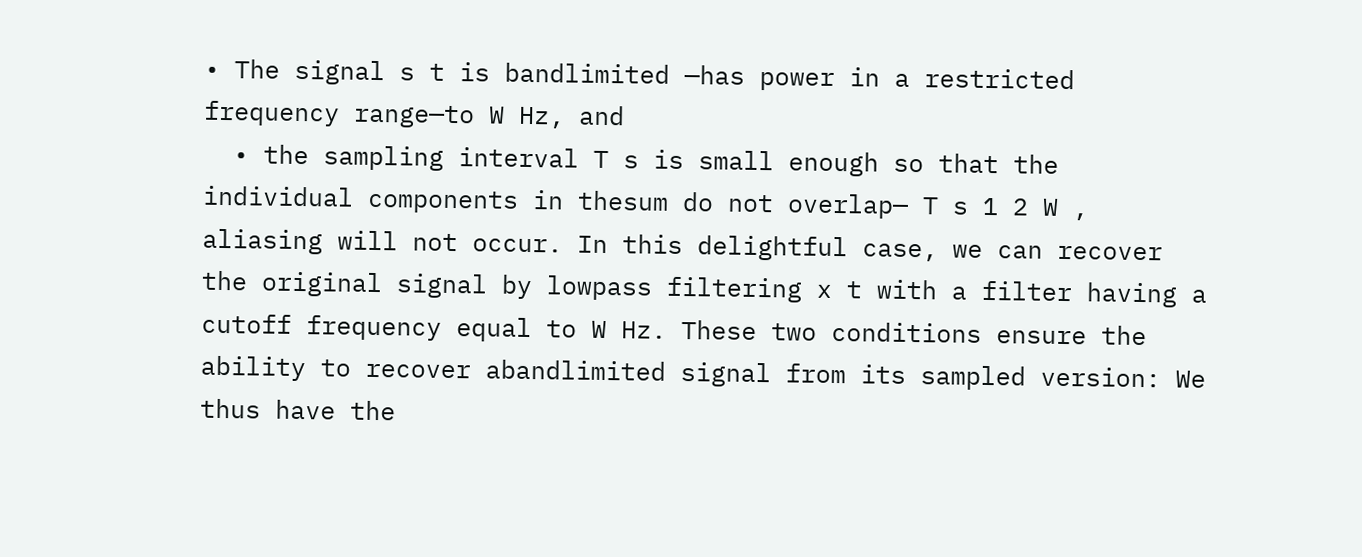• The signal s t is bandlimited —has power in a restricted frequency range—to W Hz, and
  • the sampling interval T s is small enough so that the individual components in thesum do not overlap— T s 1 2 W ,
aliasing will not occur. In this delightful case, we can recover the original signal by lowpass filtering x t with a filter having a cutoff frequency equal to W Hz. These two conditions ensure the ability to recover abandlimited signal from its sampled version: We thus have the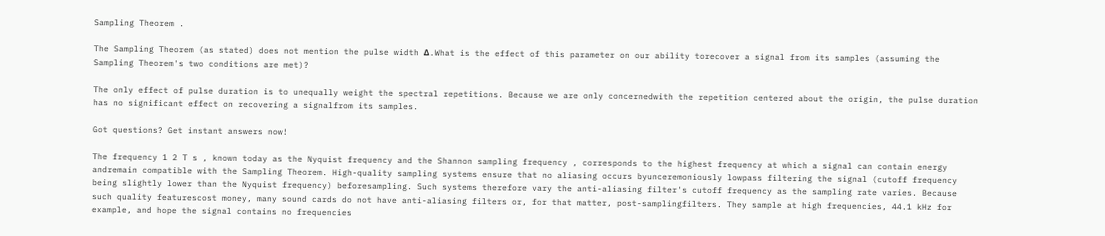Sampling Theorem .

The Sampling Theorem (as stated) does not mention the pulse width Δ . What is the effect of this parameter on our ability torecover a signal from its samples (assuming the Sampling Theorem's two conditions are met)?

The only effect of pulse duration is to unequally weight the spectral repetitions. Because we are only concernedwith the repetition centered about the origin, the pulse duration has no significant effect on recovering a signalfrom its samples.

Got questions? Get instant answers now!

The frequency 1 2 T s , known today as the Nyquist frequency and the Shannon sampling frequency , corresponds to the highest frequency at which a signal can contain energy andremain compatible with the Sampling Theorem. High-quality sampling systems ensure that no aliasing occurs byunceremoniously lowpass filtering the signal (cutoff frequency being slightly lower than the Nyquist frequency) beforesampling. Such systems therefore vary the anti-aliasing filter's cutoff frequency as the sampling rate varies. Because such quality featurescost money, many sound cards do not have anti-aliasing filters or, for that matter, post-samplingfilters. They sample at high frequencies, 44.1 kHz for example, and hope the signal contains no frequencies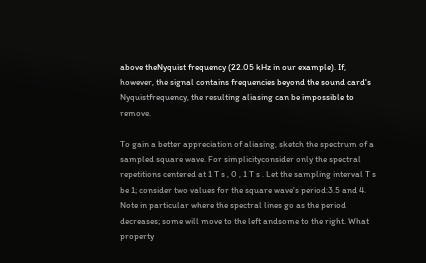above theNyquist frequency (22.05 kHz in our example). If, however, the signal contains frequencies beyond the sound card's Nyquistfrequency, the resulting aliasing can be impossible to remove.

To gain a better appreciation of aliasing, sketch the spectrum of a sampled square wave. For simplicityconsider only the spectral repetitions centered at 1 T s , 0 , 1 T s . Let the sampling interval T s be 1; consider two values for the square wave's period:3.5 and 4. Note in particular where the spectral lines go as the period decreases; some will move to the left andsome to the right. What property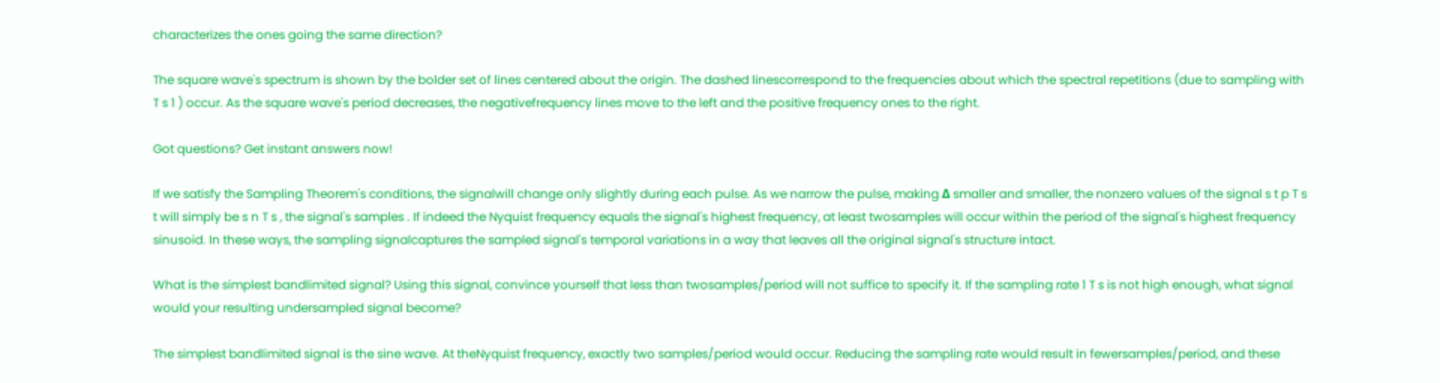characterizes the ones going the same direction?

The square wave's spectrum is shown by the bolder set of lines centered about the origin. The dashed linescorrespond to the frequencies about which the spectral repetitions (due to sampling with T s 1 ) occur. As the square wave's period decreases, the negativefrequency lines move to the left and the positive frequency ones to the right.

Got questions? Get instant answers now!

If we satisfy the Sampling Theorem's conditions, the signalwill change only slightly during each pulse. As we narrow the pulse, making Δ smaller and smaller, the nonzero values of the signal s t p T s t will simply be s n T s , the signal's samples . If indeed the Nyquist frequency equals the signal's highest frequency, at least twosamples will occur within the period of the signal's highest frequency sinusoid. In these ways, the sampling signalcaptures the sampled signal's temporal variations in a way that leaves all the original signal's structure intact.

What is the simplest bandlimited signal? Using this signal, convince yourself that less than twosamples/period will not suffice to specify it. If the sampling rate 1 T s is not high enough, what signal would your resulting undersampled signal become?

The simplest bandlimited signal is the sine wave. At theNyquist frequency, exactly two samples/period would occur. Reducing the sampling rate would result in fewersamples/period, and these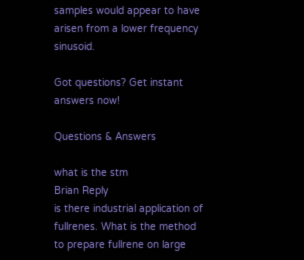samples would appear to have arisen from a lower frequency sinusoid.

Got questions? Get instant answers now!

Questions & Answers

what is the stm
Brian Reply
is there industrial application of fullrenes. What is the method to prepare fullrene on large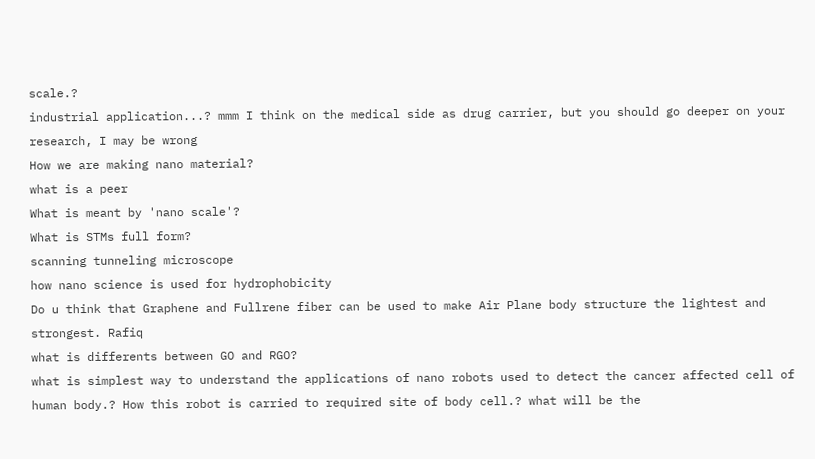scale.?
industrial application...? mmm I think on the medical side as drug carrier, but you should go deeper on your research, I may be wrong
How we are making nano material?
what is a peer
What is meant by 'nano scale'?
What is STMs full form?
scanning tunneling microscope
how nano science is used for hydrophobicity
Do u think that Graphene and Fullrene fiber can be used to make Air Plane body structure the lightest and strongest. Rafiq
what is differents between GO and RGO?
what is simplest way to understand the applications of nano robots used to detect the cancer affected cell of human body.? How this robot is carried to required site of body cell.? what will be the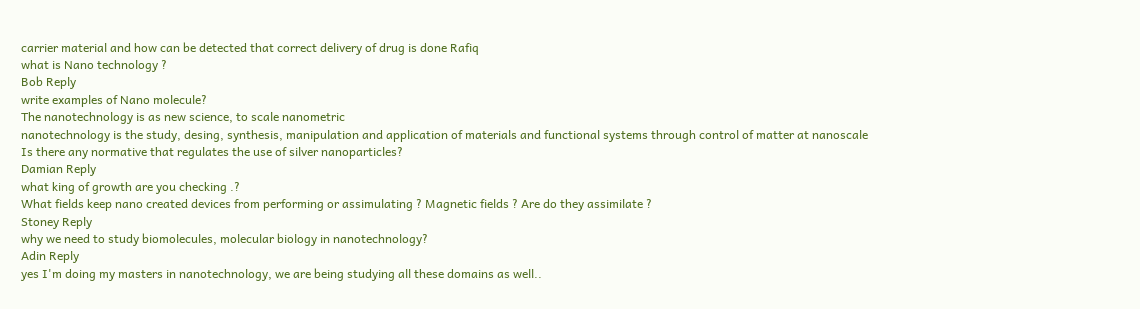carrier material and how can be detected that correct delivery of drug is done Rafiq
what is Nano technology ?
Bob Reply
write examples of Nano molecule?
The nanotechnology is as new science, to scale nanometric
nanotechnology is the study, desing, synthesis, manipulation and application of materials and functional systems through control of matter at nanoscale
Is there any normative that regulates the use of silver nanoparticles?
Damian Reply
what king of growth are you checking .?
What fields keep nano created devices from performing or assimulating ? Magnetic fields ? Are do they assimilate ?
Stoney Reply
why we need to study biomolecules, molecular biology in nanotechnology?
Adin Reply
yes I'm doing my masters in nanotechnology, we are being studying all these domains as well..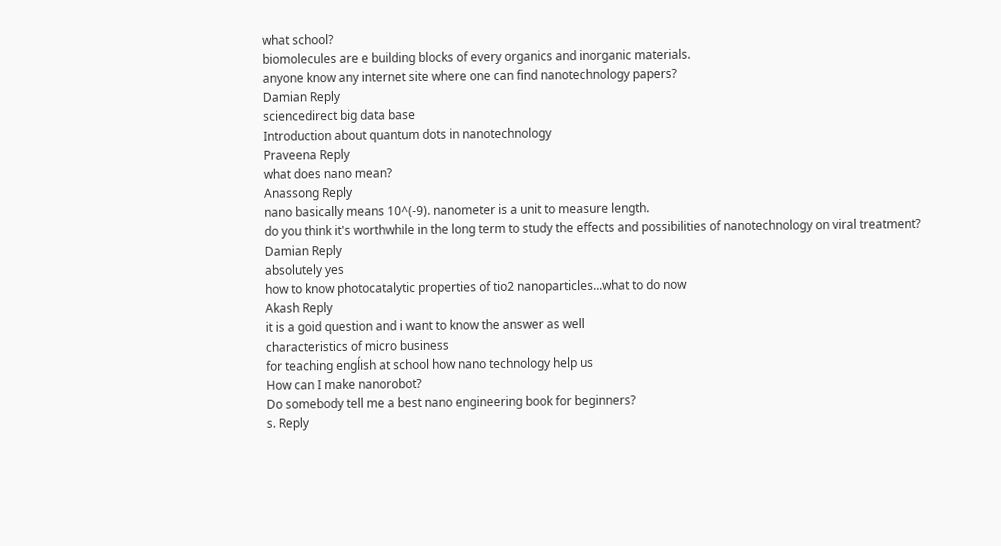what school?
biomolecules are e building blocks of every organics and inorganic materials.
anyone know any internet site where one can find nanotechnology papers?
Damian Reply
sciencedirect big data base
Introduction about quantum dots in nanotechnology
Praveena Reply
what does nano mean?
Anassong Reply
nano basically means 10^(-9). nanometer is a unit to measure length.
do you think it's worthwhile in the long term to study the effects and possibilities of nanotechnology on viral treatment?
Damian Reply
absolutely yes
how to know photocatalytic properties of tio2 nanoparticles...what to do now
Akash Reply
it is a goid question and i want to know the answer as well
characteristics of micro business
for teaching engĺish at school how nano technology help us
How can I make nanorobot?
Do somebody tell me a best nano engineering book for beginners?
s. Reply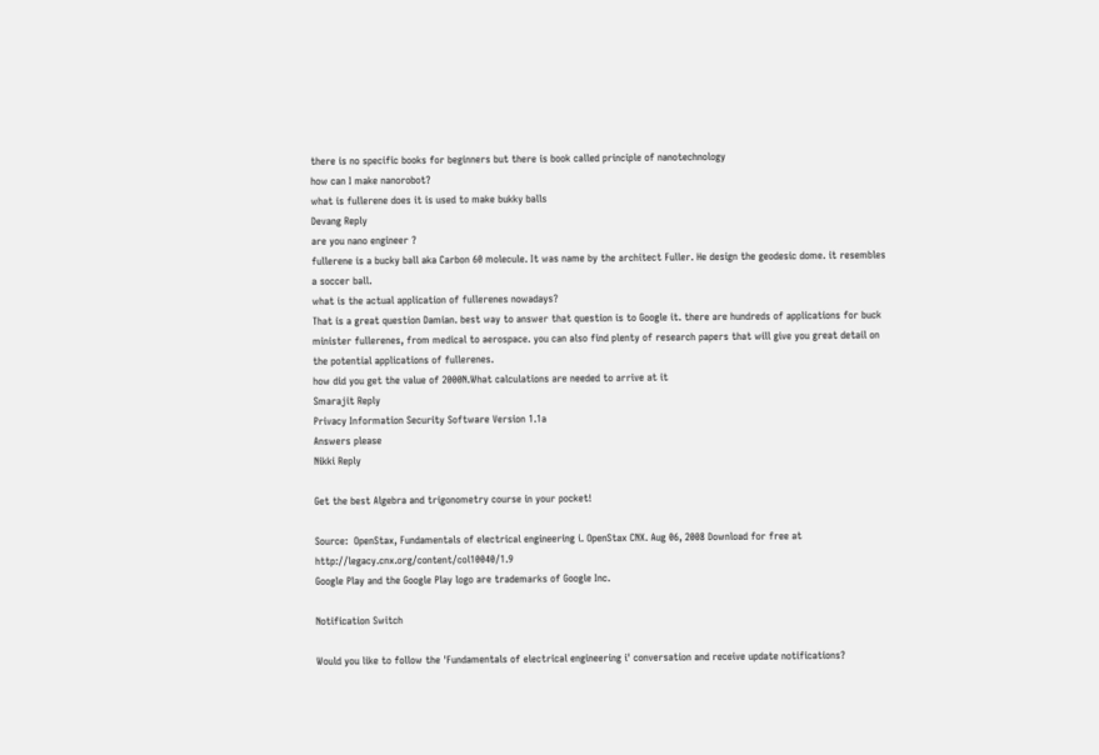there is no specific books for beginners but there is book called principle of nanotechnology
how can I make nanorobot?
what is fullerene does it is used to make bukky balls
Devang Reply
are you nano engineer ?
fullerene is a bucky ball aka Carbon 60 molecule. It was name by the architect Fuller. He design the geodesic dome. it resembles a soccer ball.
what is the actual application of fullerenes nowadays?
That is a great question Damian. best way to answer that question is to Google it. there are hundreds of applications for buck minister fullerenes, from medical to aerospace. you can also find plenty of research papers that will give you great detail on the potential applications of fullerenes.
how did you get the value of 2000N.What calculations are needed to arrive at it
Smarajit Reply
Privacy Information Security Software Version 1.1a
Answers please
Nikki Reply

Get the best Algebra and trigonometry course in your pocket!

Source:  OpenStax, Fundamentals of electrical engineering i. OpenStax CNX. Aug 06, 2008 Download for free at http://legacy.cnx.org/content/col10040/1.9
Google Play and the Google Play logo are trademarks of Google Inc.

Notification Switch

Would you like to follow the 'Fundamentals of electrical engineering i' conversation and receive update notifications?